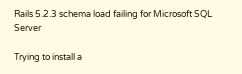Rails 5.2.3 schema load failing for Microsoft SQL Server

Trying to install a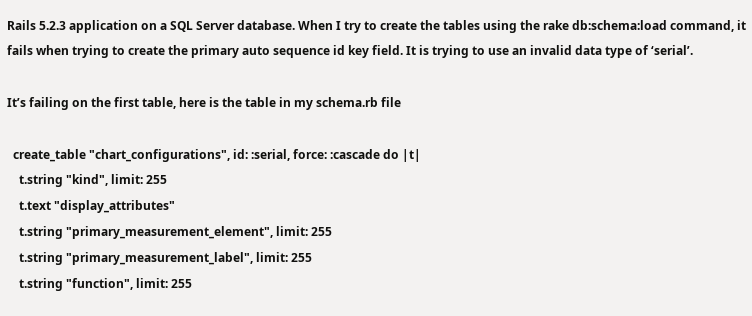Rails 5.2.3 application on a SQL Server database. When I try to create the tables using the rake db:schema:load command, it fails when trying to create the primary auto sequence id key field. It is trying to use an invalid data type of ‘serial’.

It’s failing on the first table, here is the table in my schema.rb file

  create_table "chart_configurations", id: :serial, force: :cascade do |t|
    t.string "kind", limit: 255
    t.text "display_attributes"
    t.string "primary_measurement_element", limit: 255
    t.string "primary_measurement_label", limit: 255
    t.string "function", limit: 255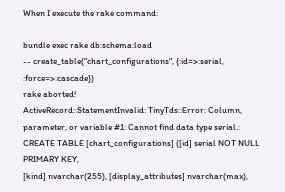When I execute the rake command:

bundle exec rake db:schema:load
-- create_table("chart_configurations", {:id=>:serial, :force=>:cascade})
rake aborted!
ActiveRecord::StatementInvalid: TinyTds::Error: Column, parameter, or variable #1: Cannot find data type serial.:
CREATE TABLE [chart_configurations] ([id] serial NOT NULL PRIMARY KEY,
[kind] nvarchar(255), [display_attributes] nvarchar(max),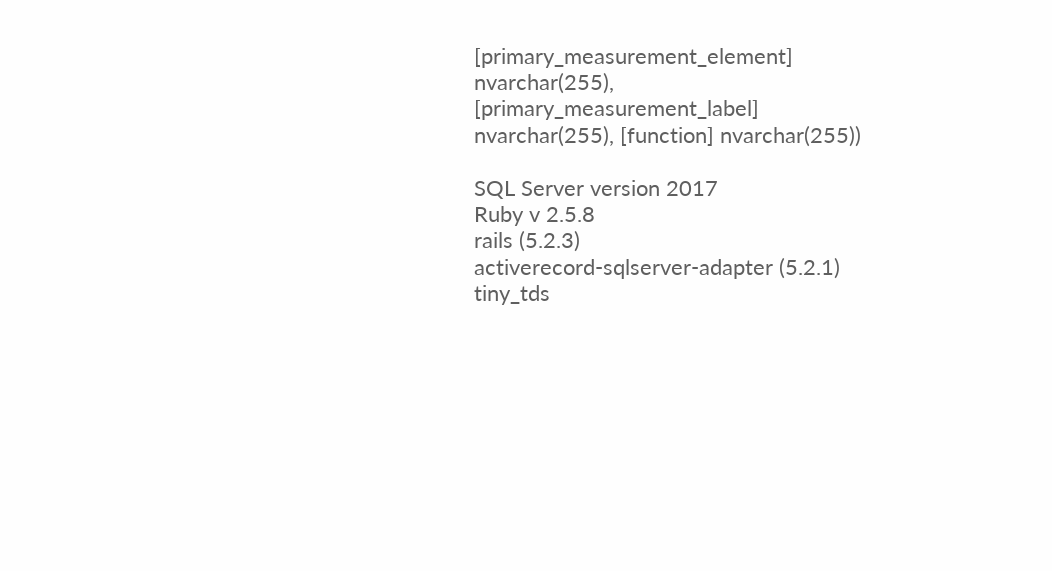[primary_measurement_element] nvarchar(255),
[primary_measurement_label] nvarchar(255), [function] nvarchar(255))

SQL Server version 2017
Ruby v 2.5.8
rails (5.2.3)
activerecord-sqlserver-adapter (5.2.1)
tiny_tds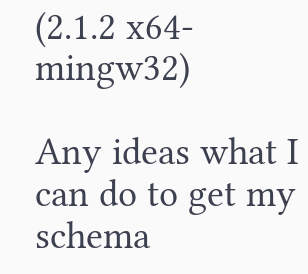(2.1.2 x64-mingw32)

Any ideas what I can do to get my schema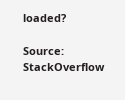loaded?

Source: StackOverflow